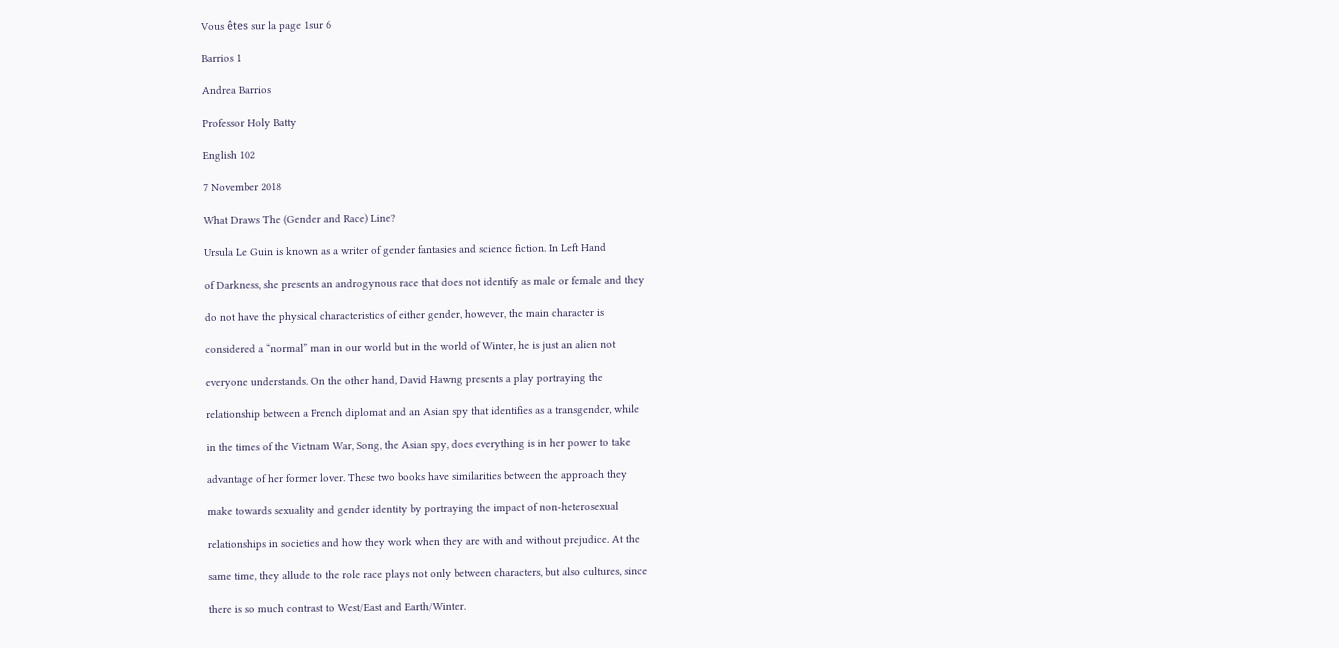Vous êtes sur la page 1sur 6

Barrios 1

Andrea Barrios

Professor Holy Batty

English 102

7 November 2018

What Draws The (Gender and Race) Line?

Ursula Le Guin is known as a writer of gender fantasies and science fiction. In Left Hand

of Darkness, she presents an androgynous race that does not identify as male or female and they

do not have the physical characteristics of either gender, however, the main character is

considered a “normal” man in our world but in the world of Winter, he is just an alien not

everyone understands. On the other hand, David Hawng presents a play portraying the

relationship between a French diplomat and an Asian spy that identifies as a transgender, while

in the times of the Vietnam War, Song, the Asian spy, does everything is in her power to take

advantage of her former lover. These two books have similarities between the approach they

make towards sexuality and gender identity by portraying the impact of non-heterosexual

relationships in societies and how they work when they are with and without prejudice. At the

same time, they allude to the role race plays not only between characters, but also cultures, since

there is so much contrast to West/East and Earth/Winter.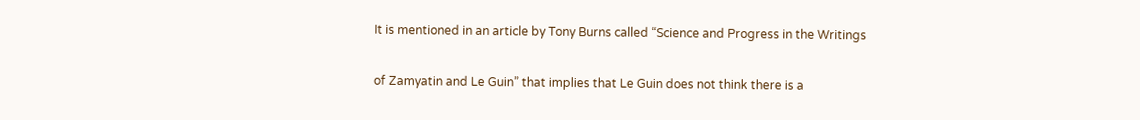It is mentioned in an article by Tony Burns called “Science and Progress in the Writings

of Zamyatin and Le Guin” that implies that Le Guin does not think there is a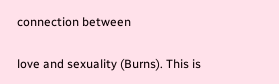connection between

love and sexuality (Burns). This is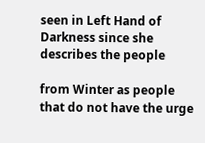seen in Left Hand of Darkness since she describes the people

from Winter as people that do not have the urge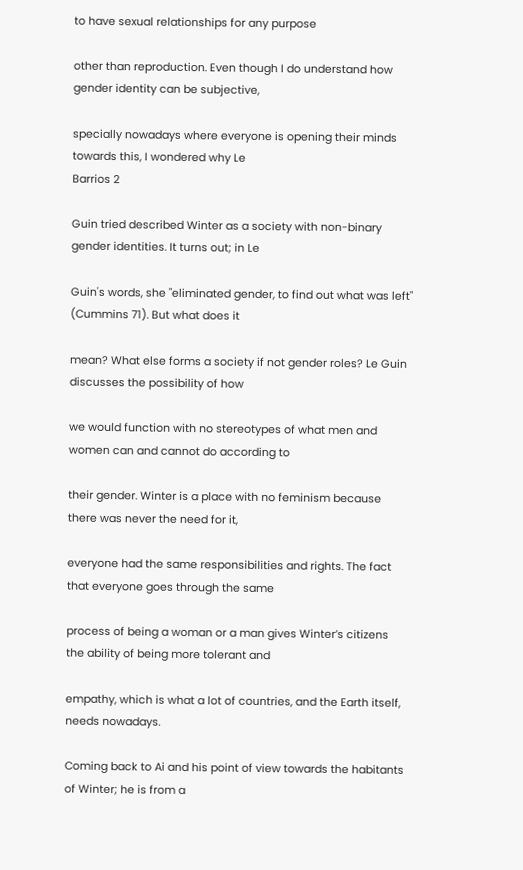to have sexual relationships for any purpose

other than reproduction. Even though I do understand how gender identity can be subjective,

specially nowadays where everyone is opening their minds towards this, I wondered why Le
Barrios 2

Guin tried described Winter as a society with non-binary gender identities. It turns out; in Le

Guin's words, she "eliminated gender, to find out what was left" (Cummins 71). But what does it

mean? What else forms a society if not gender roles? Le Guin discusses the possibility of how

we would function with no stereotypes of what men and women can and cannot do according to

their gender. Winter is a place with no feminism because there was never the need for it,

everyone had the same responsibilities and rights. The fact that everyone goes through the same

process of being a woman or a man gives Winter’s citizens the ability of being more tolerant and

empathy, which is what a lot of countries, and the Earth itself, needs nowadays.

Coming back to Ai and his point of view towards the habitants of Winter; he is from a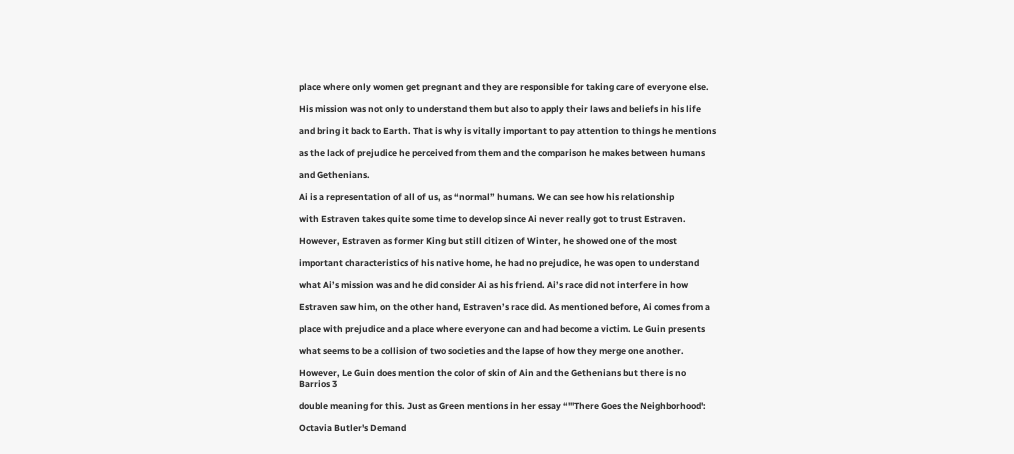place where only women get pregnant and they are responsible for taking care of everyone else.

His mission was not only to understand them but also to apply their laws and beliefs in his life

and bring it back to Earth. That is why is vitally important to pay attention to things he mentions

as the lack of prejudice he perceived from them and the comparison he makes between humans

and Gethenians.

Ai is a representation of all of us, as “normal” humans. We can see how his relationship

with Estraven takes quite some time to develop since Ai never really got to trust Estraven.

However, Estraven as former King but still citizen of Winter, he showed one of the most

important characteristics of his native home, he had no prejudice, he was open to understand

what Ai’s mission was and he did consider Ai as his friend. Ai’s race did not interfere in how

Estraven saw him, on the other hand, Estraven’s race did. As mentioned before, Ai comes from a

place with prejudice and a place where everyone can and had become a victim. Le Guin presents

what seems to be a collision of two societies and the lapse of how they merge one another.

However, Le Guin does mention the color of skin of Ain and the Gethenians but there is no
Barrios 3

double meaning for this. Just as Green mentions in her essay “"'There Goes the Neighborhood':

Octavia Butler's Demand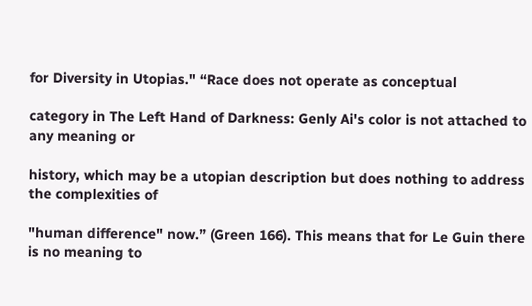for Diversity in Utopias." “Race does not operate as conceptual

category in The Left Hand of Darkness: Genly Ai's color is not attached to any meaning or

history, which may be a utopian description but does nothing to address the complexities of

"human difference" now.” (Green 166). This means that for Le Guin there is no meaning to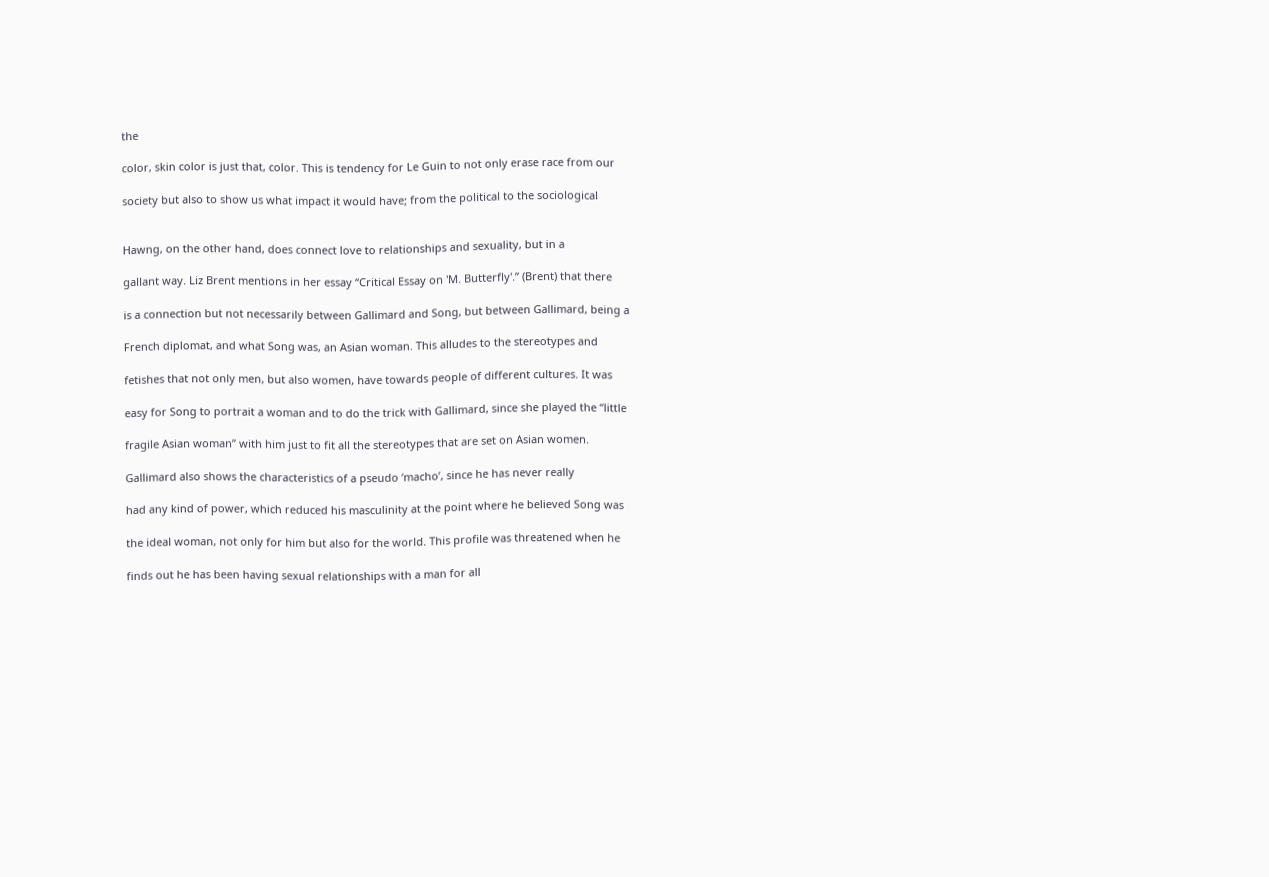the

color, skin color is just that, color. This is tendency for Le Guin to not only erase race from our

society but also to show us what impact it would have; from the political to the sociological


Hawng, on the other hand, does connect love to relationships and sexuality, but in a

gallant way. Liz Brent mentions in her essay “Critical Essay on 'M. Butterfly'.” (Brent) that there

is a connection but not necessarily between Gallimard and Song, but between Gallimard, being a

French diplomat, and what Song was, an Asian woman. This alludes to the stereotypes and

fetishes that not only men, but also women, have towards people of different cultures. It was

easy for Song to portrait a woman and to do the trick with Gallimard, since she played the “little

fragile Asian woman” with him just to fit all the stereotypes that are set on Asian women.

Gallimard also shows the characteristics of a pseudo ‘macho’, since he has never really

had any kind of power, which reduced his masculinity at the point where he believed Song was

the ideal woman, not only for him but also for the world. This profile was threatened when he

finds out he has been having sexual relationships with a man for all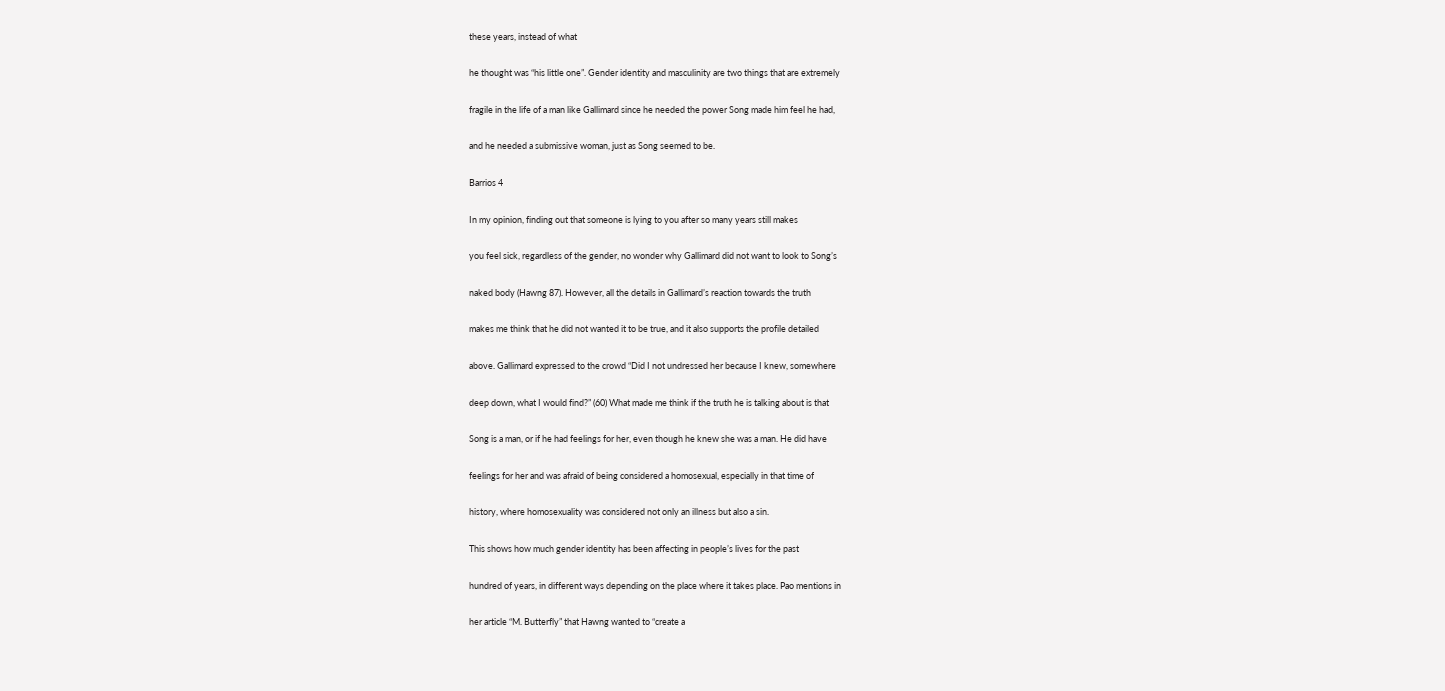these years, instead of what

he thought was “his little one”. Gender identity and masculinity are two things that are extremely

fragile in the life of a man like Gallimard since he needed the power Song made him feel he had,

and he needed a submissive woman, just as Song seemed to be.

Barrios 4

In my opinion, finding out that someone is lying to you after so many years still makes

you feel sick, regardless of the gender, no wonder why Gallimard did not want to look to Song’s

naked body (Hawng 87). However, all the details in Gallimard’s reaction towards the truth

makes me think that he did not wanted it to be true, and it also supports the profile detailed

above. Gallimard expressed to the crowd “Did I not undressed her because I knew, somewhere

deep down, what I would find?” (60) What made me think if the truth he is talking about is that

Song is a man, or if he had feelings for her, even though he knew she was a man. He did have

feelings for her and was afraid of being considered a homosexual, especially in that time of

history, where homosexuality was considered not only an illness but also a sin.

This shows how much gender identity has been affecting in people’s lives for the past

hundred of years, in different ways depending on the place where it takes place. Pao mentions in

her article “M. Butterfly” that Hawng wanted to “create a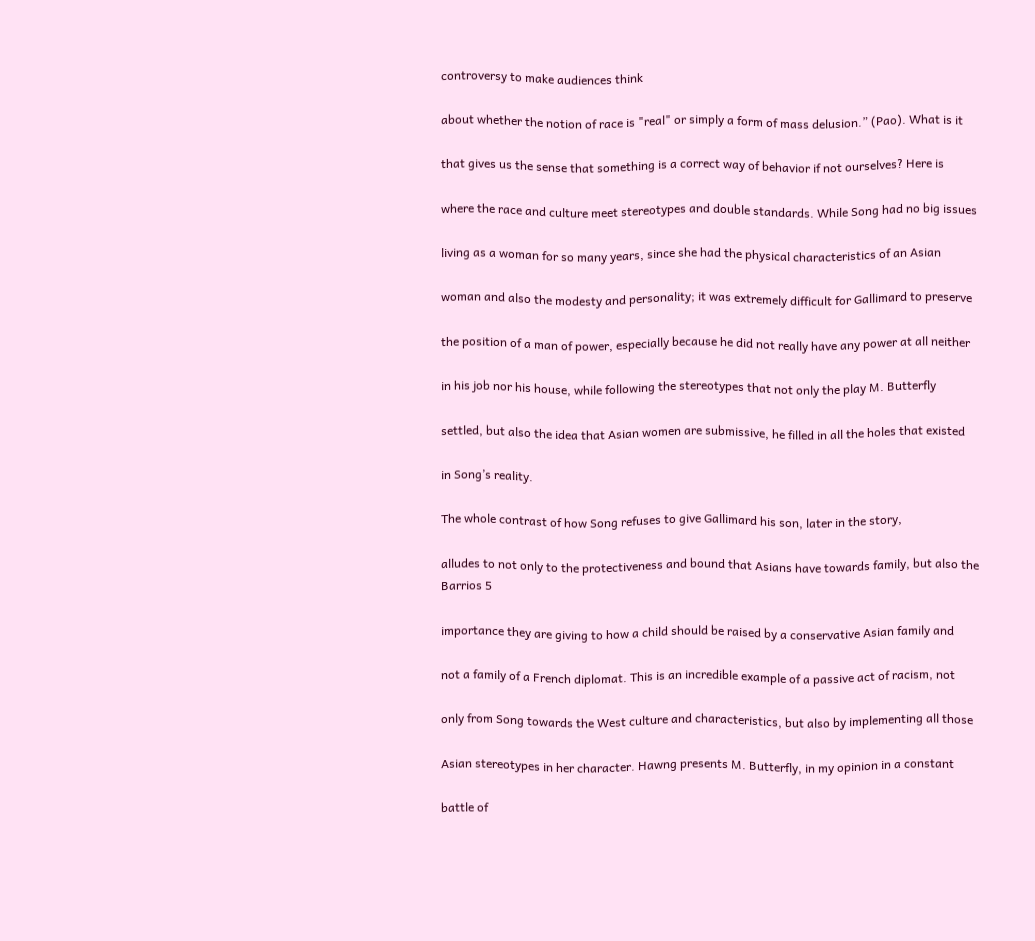controversy to make audiences think

about whether the notion of race is "real" or simply a form of mass delusion.” (Pao). What is it

that gives us the sense that something is a correct way of behavior if not ourselves? Here is

where the race and culture meet stereotypes and double standards. While Song had no big issues

living as a woman for so many years, since she had the physical characteristics of an Asian

woman and also the modesty and personality; it was extremely difficult for Gallimard to preserve

the position of a man of power, especially because he did not really have any power at all neither

in his job nor his house, while following the stereotypes that not only the play M. Butterfly

settled, but also the idea that Asian women are submissive, he filled in all the holes that existed

in Song’s reality.

The whole contrast of how Song refuses to give Gallimard his son, later in the story,

alludes to not only to the protectiveness and bound that Asians have towards family, but also the
Barrios 5

importance they are giving to how a child should be raised by a conservative Asian family and

not a family of a French diplomat. This is an incredible example of a passive act of racism, not

only from Song towards the West culture and characteristics, but also by implementing all those

Asian stereotypes in her character. Hawng presents M. Butterfly, in my opinion in a constant

battle of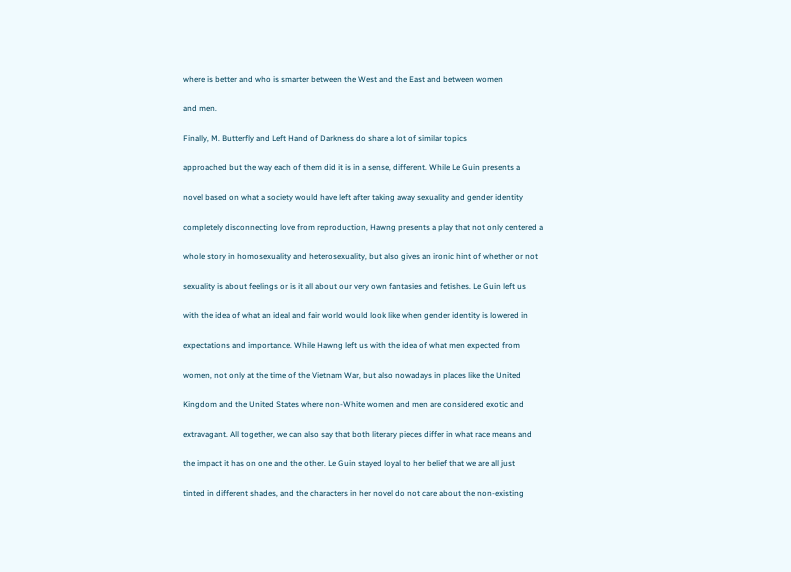where is better and who is smarter between the West and the East and between women

and men.

Finally, M. Butterfly and Left Hand of Darkness do share a lot of similar topics

approached but the way each of them did it is in a sense, different. While Le Guin presents a

novel based on what a society would have left after taking away sexuality and gender identity

completely disconnecting love from reproduction, Hawng presents a play that not only centered a

whole story in homosexuality and heterosexuality, but also gives an ironic hint of whether or not

sexuality is about feelings or is it all about our very own fantasies and fetishes. Le Guin left us

with the idea of what an ideal and fair world would look like when gender identity is lowered in

expectations and importance. While Hawng left us with the idea of what men expected from

women, not only at the time of the Vietnam War, but also nowadays in places like the United

Kingdom and the United States where non-White women and men are considered exotic and

extravagant. All together, we can also say that both literary pieces differ in what race means and

the impact it has on one and the other. Le Guin stayed loyal to her belief that we are all just

tinted in different shades, and the characters in her novel do not care about the non-existing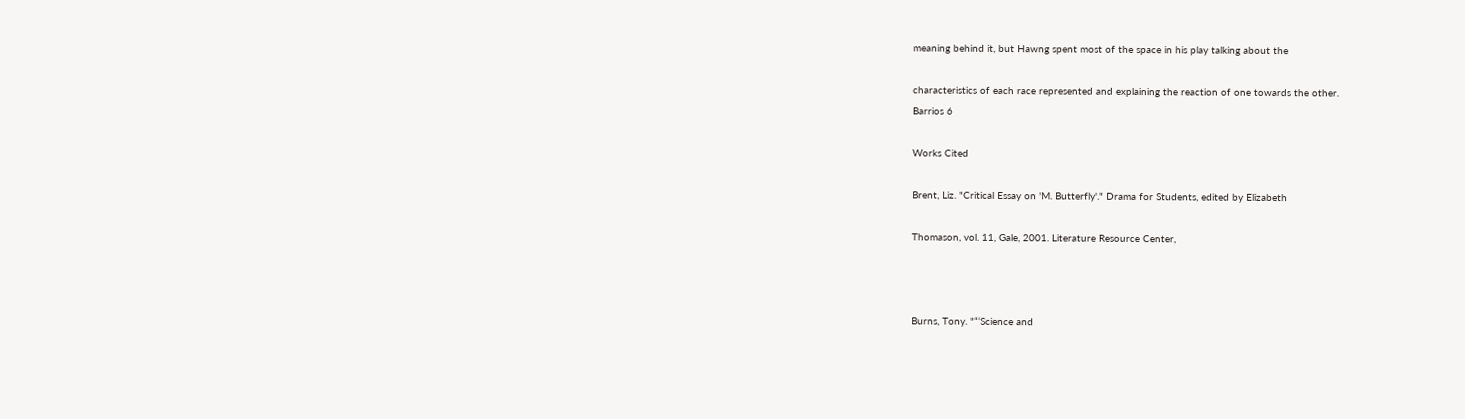meaning behind it, but Hawng spent most of the space in his play talking about the

characteristics of each race represented and explaining the reaction of one towards the other.
Barrios 6

Works Cited

Brent, Liz. "Critical Essay on 'M. Butterfly'." Drama for Students, edited by Elizabeth

Thomason, vol. 11, Gale, 2001. Literature Resource Center,



Burns, Tony. "“‘Science and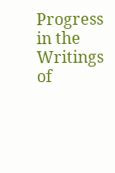Progress in the Writings of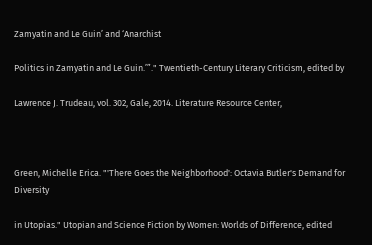Zamyatin and Le Guin’ and ‘Anarchist

Politics in Zamyatin and Le Guin.’”." Twentieth-Century Literary Criticism, edited by

Lawrence J. Trudeau, vol. 302, Gale, 2014. Literature Resource Center,



Green, Michelle Erica. "'There Goes the Neighborhood': Octavia Butler's Demand for Diversity

in Utopias." Utopian and Science Fiction by Women: Worlds of Difference, edited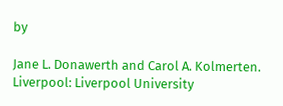by

Jane L. Donawerth and Carol A. Kolmerten. Liverpool: Liverpool University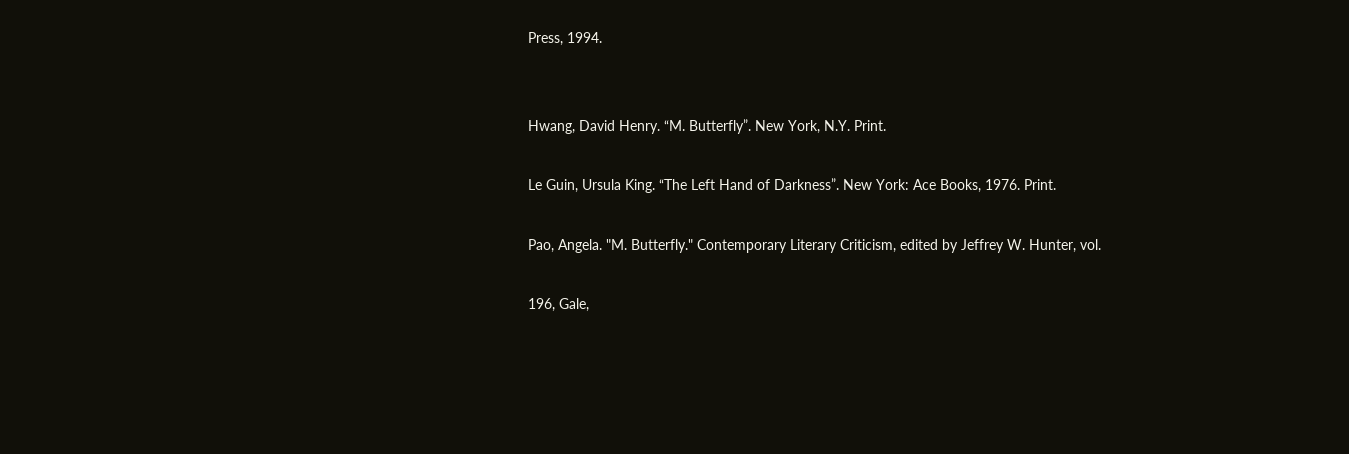Press, 1994.


Hwang, David Henry. “M. Butterfly”. New York, N.Y. Print.

Le Guin, Ursula King. “The Left Hand of Darkness”. New York: Ace Books, 1976. Print.

Pao, Angela. "M. Butterfly." Contemporary Literary Criticism, edited by Jeffrey W. Hunter, vol.

196, Gale,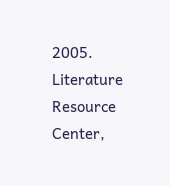2005. Literature Resource Center,